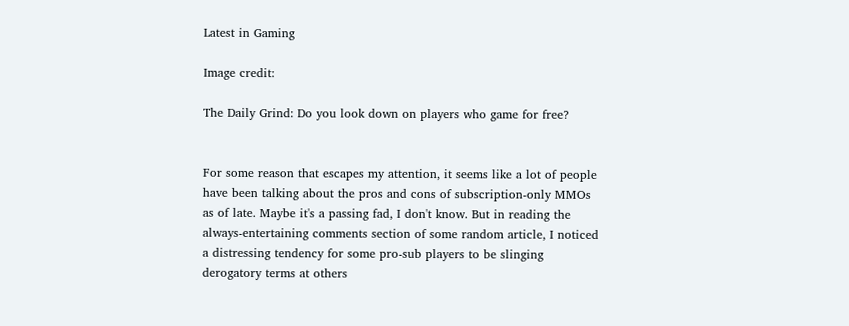Latest in Gaming

Image credit:

The Daily Grind: Do you look down on players who game for free?


For some reason that escapes my attention, it seems like a lot of people have been talking about the pros and cons of subscription-only MMOs as of late. Maybe it's a passing fad, I don't know. But in reading the always-entertaining comments section of some random article, I noticed a distressing tendency for some pro-sub players to be slinging derogatory terms at others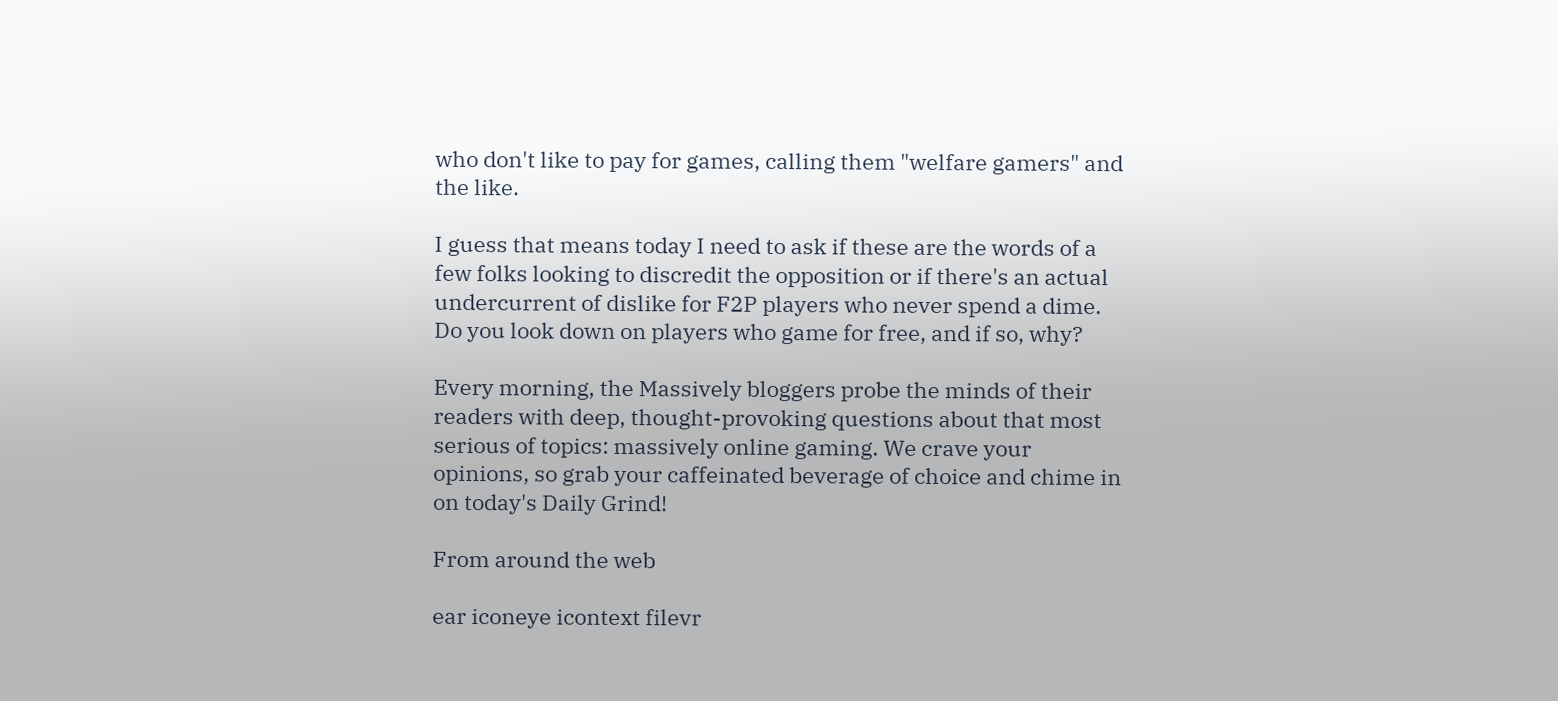who don't like to pay for games, calling them "welfare gamers" and the like.

I guess that means today I need to ask if these are the words of a few folks looking to discredit the opposition or if there's an actual undercurrent of dislike for F2P players who never spend a dime. Do you look down on players who game for free, and if so, why?

Every morning, the Massively bloggers probe the minds of their readers with deep, thought-provoking questions about that most serious of topics: massively online gaming. We crave your opinions, so grab your caffeinated beverage of choice and chime in on today's Daily Grind!

From around the web

ear iconeye icontext filevr